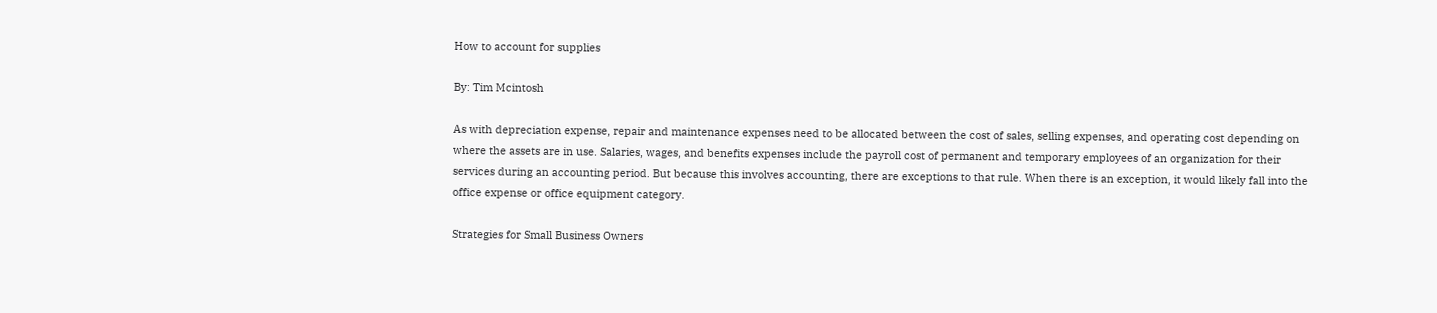How to account for supplies

By: Tim Mcintosh

As with depreciation expense, repair and maintenance expenses need to be allocated between the cost of sales, selling expenses, and operating cost depending on where the assets are in use. Salaries, wages, and benefits expenses include the payroll cost of permanent and temporary employees of an organization for their services during an accounting period. But because this involves accounting, there are exceptions to that rule. When there is an exception, it would likely fall into the office expense or office equipment category.

Strategies for Small Business Owners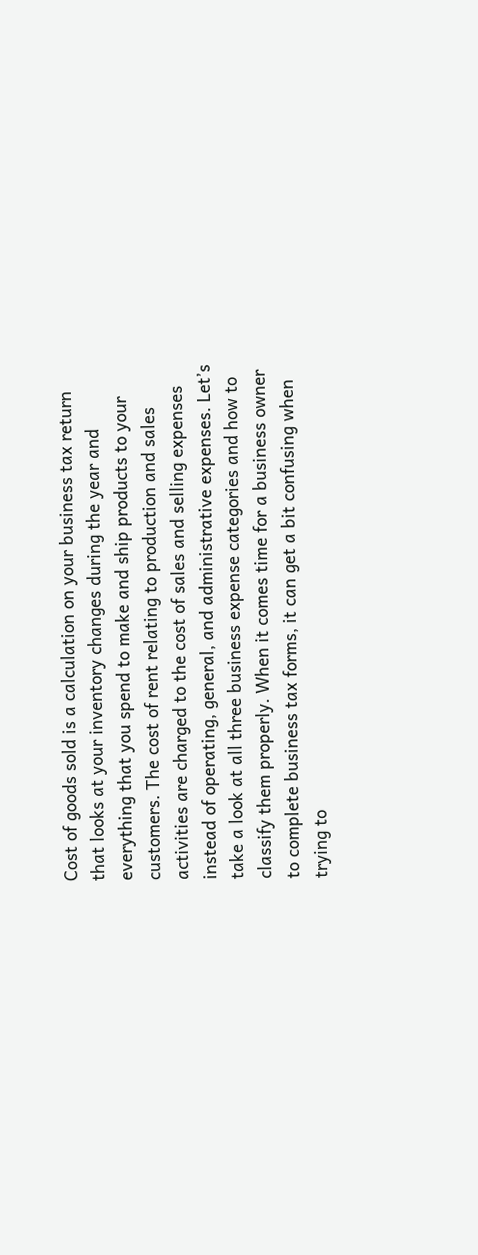Cost of goods sold is a calculation on your business tax return that looks at your inventory changes during the year and everything that you spend to make and ship products to your customers. The cost of rent relating to production and sales activities are charged to the cost of sales and selling expenses instead of operating, general, and administrative expenses. Let’s take a look at all three business expense categories and how to classify them properly. When it comes time for a business owner to complete business tax forms, it can get a bit confusing when trying to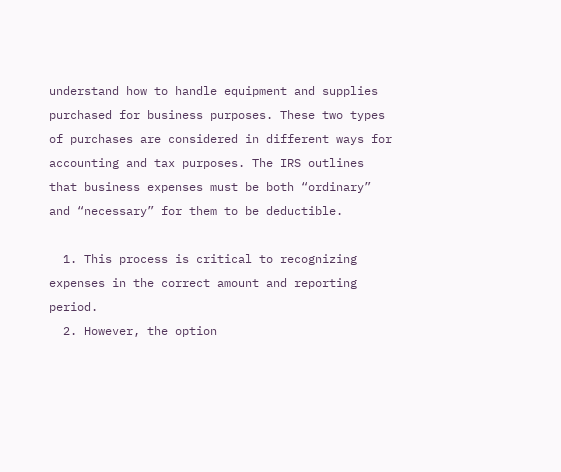understand how to handle equipment and supplies purchased for business purposes. These two types of purchases are considered in different ways for accounting and tax purposes. The IRS outlines that business expenses must be both “ordinary” and “necessary” for them to be deductible.

  1. This process is critical to recognizing expenses in the correct amount and reporting period.
  2. However, the option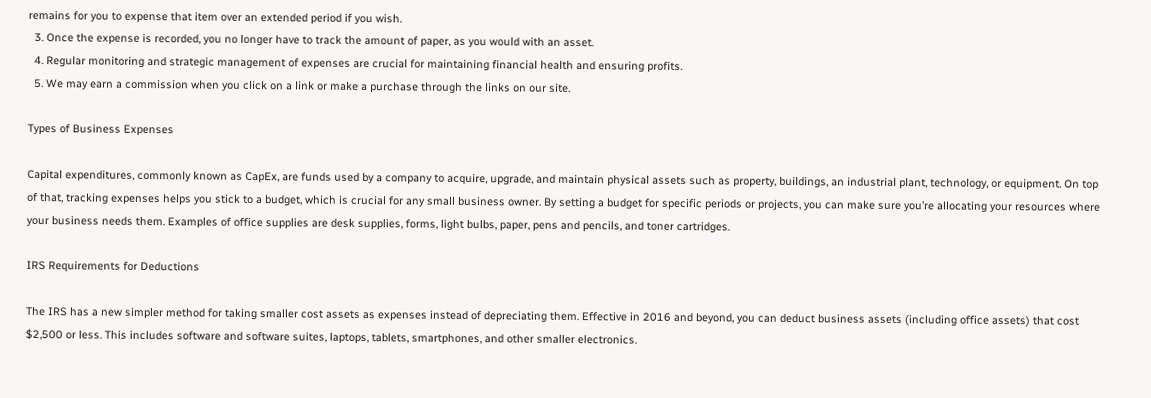remains for you to expense that item over an extended period if you wish.
  3. Once the expense is recorded, you no longer have to track the amount of paper, as you would with an asset.
  4. Regular monitoring and strategic management of expenses are crucial for maintaining financial health and ensuring profits.
  5. We may earn a commission when you click on a link or make a purchase through the links on our site.

Types of Business Expenses

Capital expenditures, commonly known as CapEx, are funds used by a company to acquire, upgrade, and maintain physical assets such as property, buildings, an industrial plant, technology, or equipment. On top of that, tracking expenses helps you stick to a budget, which is crucial for any small business owner. By setting a budget for specific periods or projects, you can make sure you’re allocating your resources where your business needs them. Examples of office supplies are desk supplies, forms, light bulbs, paper, pens and pencils, and toner cartridges.

IRS Requirements for Deductions

The IRS has a new simpler method for taking smaller cost assets as expenses instead of depreciating them. Effective in 2016 and beyond, you can deduct business assets (including office assets) that cost $2,500 or less. This includes software and software suites, laptops, tablets, smartphones, and other smaller electronics.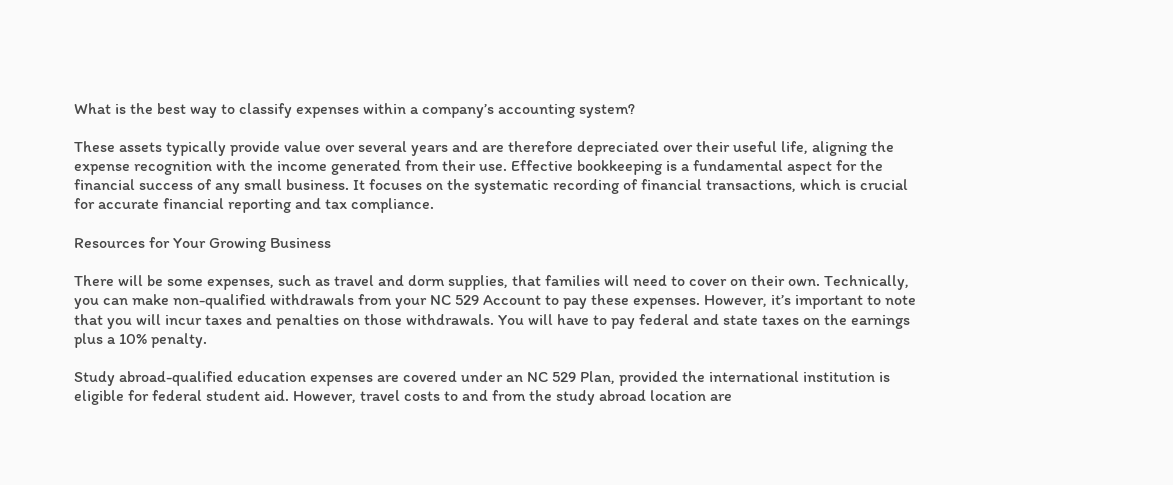What is the best way to classify expenses within a company’s accounting system?

These assets typically provide value over several years and are therefore depreciated over their useful life, aligning the expense recognition with the income generated from their use. Effective bookkeeping is a fundamental aspect for the financial success of any small business. It focuses on the systematic recording of financial transactions, which is crucial for accurate financial reporting and tax compliance.

Resources for Your Growing Business

There will be some expenses, such as travel and dorm supplies, that families will need to cover on their own. Technically, you can make non-qualified withdrawals from your NC 529 Account to pay these expenses. However, it’s important to note that you will incur taxes and penalties on those withdrawals. You will have to pay federal and state taxes on the earnings plus a 10% penalty.

Study abroad-qualified education expenses are covered under an NC 529 Plan, provided the international institution is eligible for federal student aid. However, travel costs to and from the study abroad location are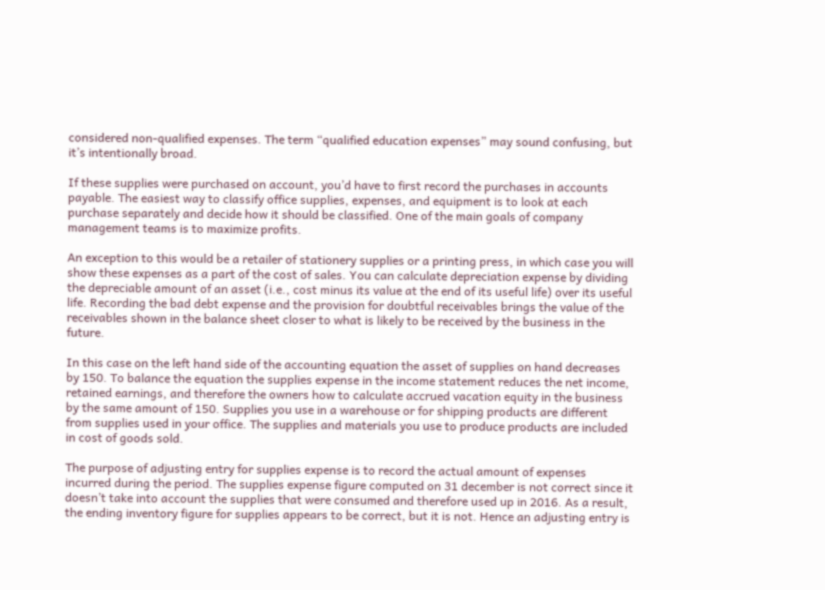considered non-qualified expenses. The term “qualified education expenses” may sound confusing, but it’s intentionally broad.

If these supplies were purchased on account, you’d have to first record the purchases in accounts payable. The easiest way to classify office supplies, expenses, and equipment is to look at each purchase separately and decide how it should be classified. One of the main goals of company management teams is to maximize profits.

An exception to this would be a retailer of stationery supplies or a printing press, in which case you will show these expenses as a part of the cost of sales. You can calculate depreciation expense by dividing the depreciable amount of an asset (i.e., cost minus its value at the end of its useful life) over its useful life. Recording the bad debt expense and the provision for doubtful receivables brings the value of the receivables shown in the balance sheet closer to what is likely to be received by the business in the future.

In this case on the left hand side of the accounting equation the asset of supplies on hand decreases by 150. To balance the equation the supplies expense in the income statement reduces the net income, retained earnings, and therefore the owners how to calculate accrued vacation equity in the business by the same amount of 150. Supplies you use in a warehouse or for shipping products are different from supplies used in your office. The supplies and materials you use to produce products are included in cost of goods sold.

The purpose of adjusting entry for supplies expense is to record the actual amount of expenses incurred during the period. The supplies expense figure computed on 31 december is not correct since it doesn’t take into account the supplies that were consumed and therefore used up in 2016. As a result, the ending inventory figure for supplies appears to be correct, but it is not. Hence an adjusting entry is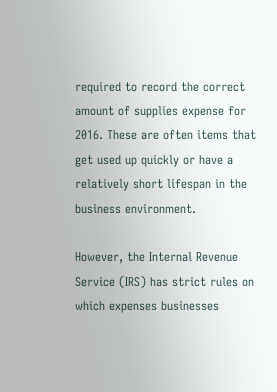required to record the correct amount of supplies expense for 2016. These are often items that get used up quickly or have a relatively short lifespan in the business environment.

However, the Internal Revenue Service (IRS) has strict rules on which expenses businesses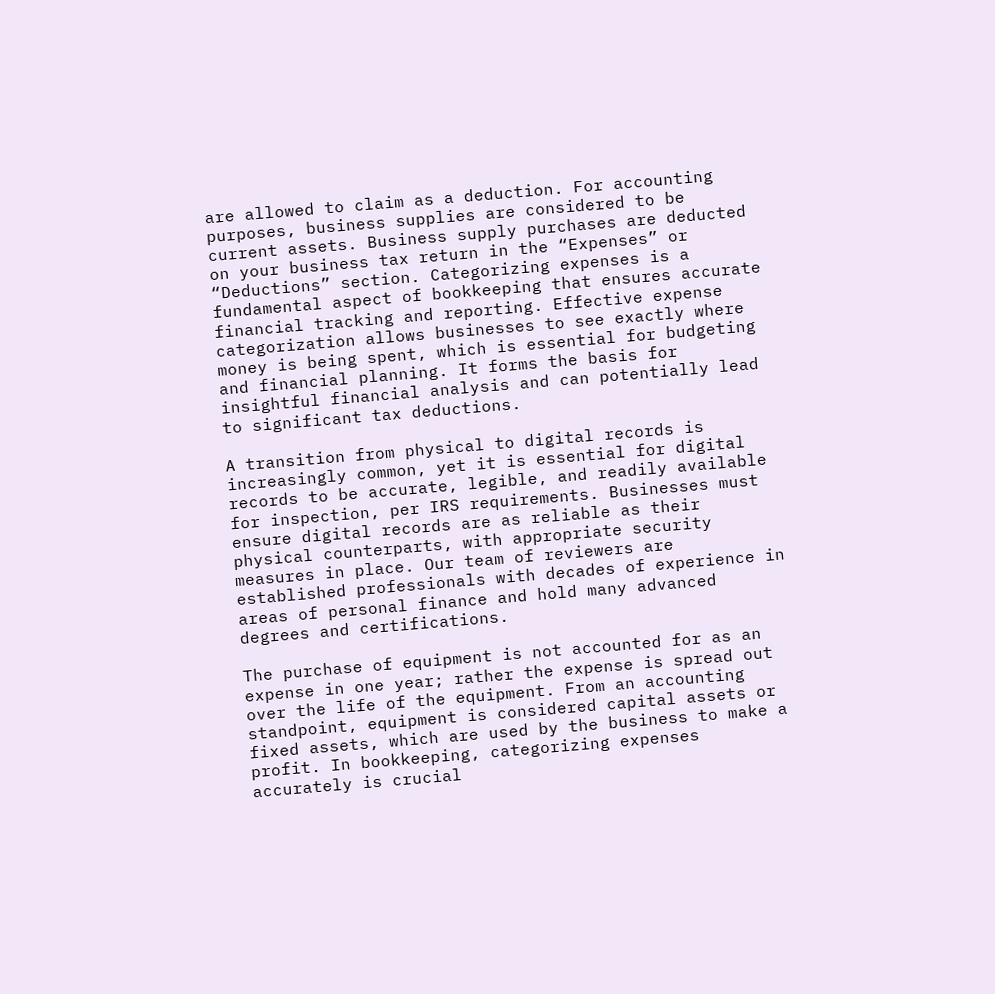are allowed to claim as a deduction. For accounting purposes, business supplies are considered to be current assets. Business supply purchases are deducted on your business tax return in the “Expenses” or “Deductions” section. Categorizing expenses is a fundamental aspect of bookkeeping that ensures accurate financial tracking and reporting. Effective expense categorization allows businesses to see exactly where money is being spent, which is essential for budgeting and financial planning. It forms the basis for insightful financial analysis and can potentially lead to significant tax deductions.

A transition from physical to digital records is increasingly common, yet it is essential for digital records to be accurate, legible, and readily available for inspection, per IRS requirements. Businesses must ensure digital records are as reliable as their physical counterparts, with appropriate security measures in place. Our team of reviewers are established professionals with decades of experience in areas of personal finance and hold many advanced degrees and certifications.

The purchase of equipment is not accounted for as an expense in one year; rather the expense is spread out over the life of the equipment. From an accounting standpoint, equipment is considered capital assets or fixed assets, which are used by the business to make a profit. In bookkeeping, categorizing expenses accurately is crucial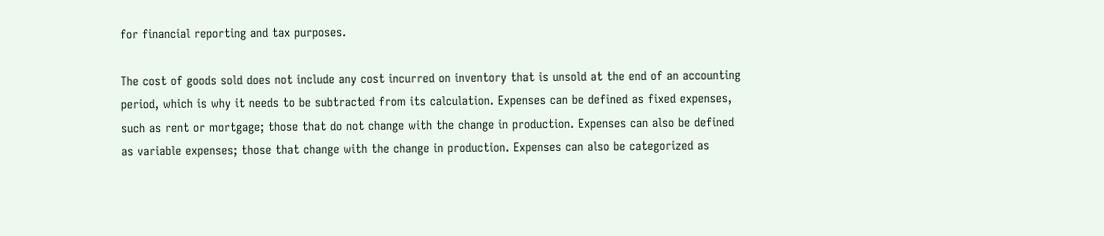for financial reporting and tax purposes.

The cost of goods sold does not include any cost incurred on inventory that is unsold at the end of an accounting period, which is why it needs to be subtracted from its calculation. Expenses can be defined as fixed expenses, such as rent or mortgage; those that do not change with the change in production. Expenses can also be defined as variable expenses; those that change with the change in production. Expenses can also be categorized as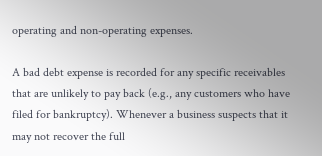operating and non-operating expenses.

A bad debt expense is recorded for any specific receivables that are unlikely to pay back (e.g., any customers who have filed for bankruptcy). Whenever a business suspects that it may not recover the full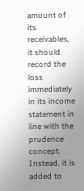amount of its receivables, it should record the loss immediately in its income statement in line with the prudence concept. Instead, it is added to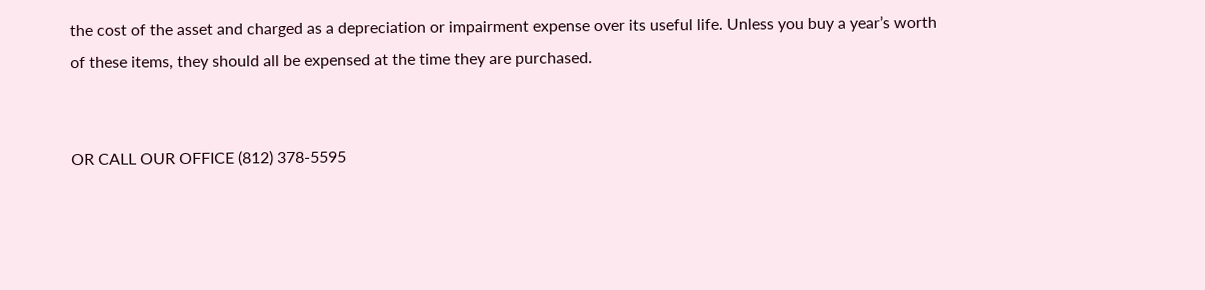the cost of the asset and charged as a depreciation or impairment expense over its useful life. Unless you buy a year’s worth of these items, they should all be expensed at the time they are purchased.


OR CALL OUR OFFICE (812) 378-5595